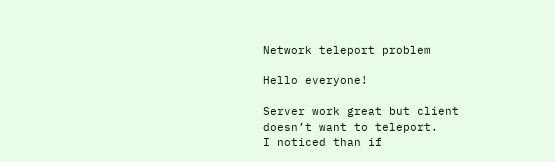Network teleport problem

Hello everyone!

Server work great but client doesn’t want to teleport.
I noticed than if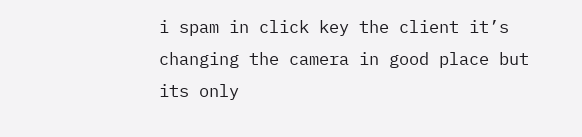i spam in click key the client it’s changing the camera in good place but its only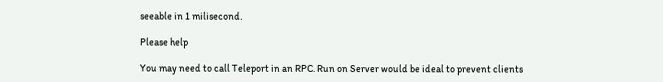seeable in 1 milisecond.

Please help

You may need to call Teleport in an RPC. Run on Server would be ideal to prevent clients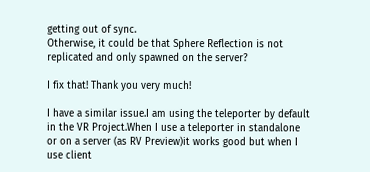getting out of sync.
Otherwise, it could be that Sphere Reflection is not replicated and only spawned on the server?

I fix that! Thank you very much!

I have a similar issue.I am using the teleporter by default in the VR Project.When I use a teleporter in standalone or on a server (as RV Preview)it works good but when I use client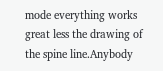mode everything works great less the drawing of the spine line.Anybody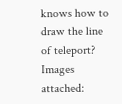knows how to draw the line of teleport?
Images attached: